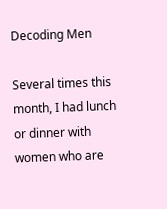Decoding Men

Several times this month, I had lunch or dinner with women who are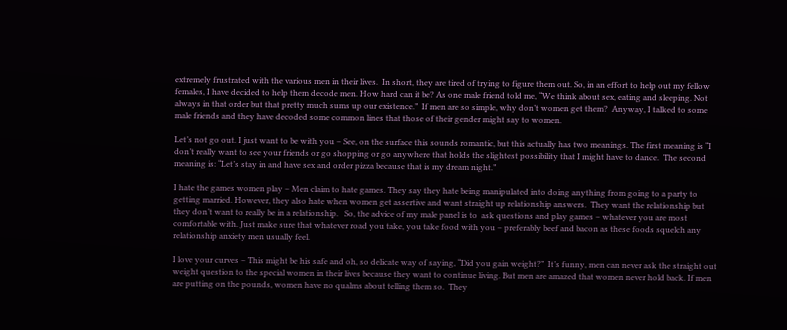extremely frustrated with the various men in their lives.  In short, they are tired of trying to figure them out. So, in an effort to help out my fellow females, I have decided to help them decode men. How hard can it be? As one male friend told me, “We think about sex, eating and sleeping. Not always in that order but that pretty much sums up our existence.”  If men are so simple, why don’t women get them?  Anyway, I talked to some male friends and they have decoded some common lines that those of their gender might say to women.

Let’s not go out. I just want to be with you – See, on the surface this sounds romantic, but this actually has two meanings. The first meaning is “I don’t really want to see your friends or go shopping or go anywhere that holds the slightest possibility that I might have to dance.  The second meaning is: “Let’s stay in and have sex and order pizza because that is my dream night.”

I hate the games women play – Men claim to hate games. They say they hate being manipulated into doing anything from going to a party to getting married. However, they also hate when women get assertive and want straight up relationship answers.  They want the relationship but they don’t want to really be in a relationship.   So, the advice of my male panel is to  ask questions and play games – whatever you are most comfortable with. Just make sure that whatever road you take, you take food with you – preferably beef and bacon as these foods squelch any relationship anxiety men usually feel.

I love your curves – This might be his safe and oh, so delicate way of saying, “Did you gain weight?”  It’s funny, men can never ask the straight out weight question to the special women in their lives because they want to continue living. But men are amazed that women never hold back. If men are putting on the pounds, women have no qualms about telling them so.  They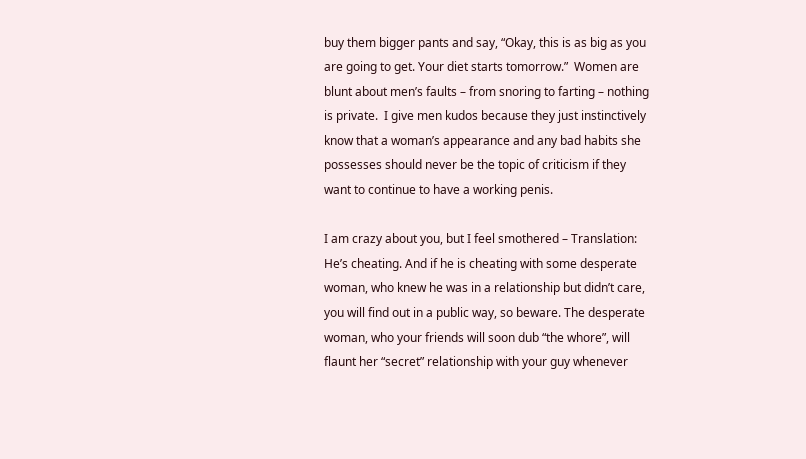buy them bigger pants and say, “Okay, this is as big as you are going to get. Your diet starts tomorrow.”  Women are blunt about men’s faults – from snoring to farting – nothing is private.  I give men kudos because they just instinctively know that a woman’s appearance and any bad habits she possesses should never be the topic of criticism if they want to continue to have a working penis.

I am crazy about you, but I feel smothered – Translation: He’s cheating. And if he is cheating with some desperate woman, who knew he was in a relationship but didn’t care, you will find out in a public way, so beware. The desperate woman, who your friends will soon dub “the whore”, will flaunt her “secret” relationship with your guy whenever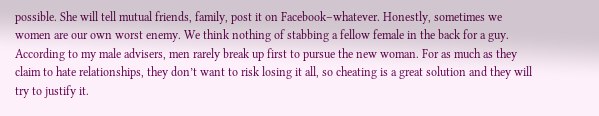possible. She will tell mutual friends, family, post it on Facebook–whatever. Honestly, sometimes we women are our own worst enemy. We think nothing of stabbing a fellow female in the back for a guy.  According to my male advisers, men rarely break up first to pursue the new woman. For as much as they claim to hate relationships, they don’t want to risk losing it all, so cheating is a great solution and they will try to justify it.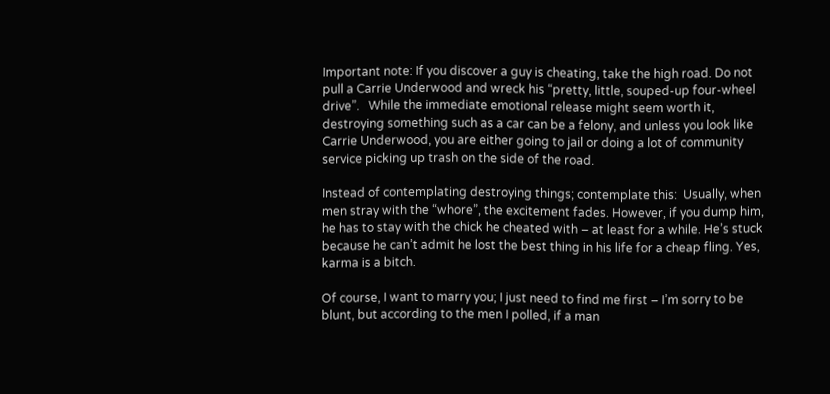Important note: If you discover a guy is cheating, take the high road. Do not pull a Carrie Underwood and wreck his “pretty, little, souped-up four-wheel drive”.   While the immediate emotional release might seem worth it, destroying something such as a car can be a felony, and unless you look like Carrie Underwood, you are either going to jail or doing a lot of community service picking up trash on the side of the road.

Instead of contemplating destroying things; contemplate this:  Usually, when men stray with the “whore”, the excitement fades. However, if you dump him, he has to stay with the chick he cheated with – at least for a while. He’s stuck because he can’t admit he lost the best thing in his life for a cheap fling. Yes, karma is a bitch.

Of course, I want to marry you; I just need to find me first – I’m sorry to be blunt, but according to the men I polled, if a man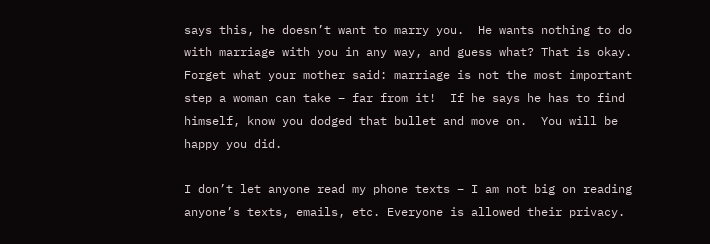says this, he doesn’t want to marry you.  He wants nothing to do with marriage with you in any way, and guess what? That is okay. Forget what your mother said: marriage is not the most important step a woman can take – far from it!  If he says he has to find himself, know you dodged that bullet and move on.  You will be happy you did.

I don’t let anyone read my phone texts – I am not big on reading anyone’s texts, emails, etc. Everyone is allowed their privacy.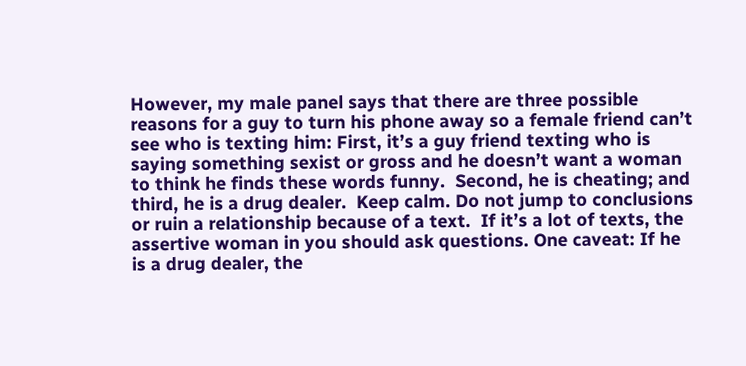However, my male panel says that there are three possible reasons for a guy to turn his phone away so a female friend can’t see who is texting him: First, it’s a guy friend texting who is saying something sexist or gross and he doesn’t want a woman to think he finds these words funny.  Second, he is cheating; and third, he is a drug dealer.  Keep calm. Do not jump to conclusions or ruin a relationship because of a text.  If it’s a lot of texts, the assertive woman in you should ask questions. One caveat: If he is a drug dealer, the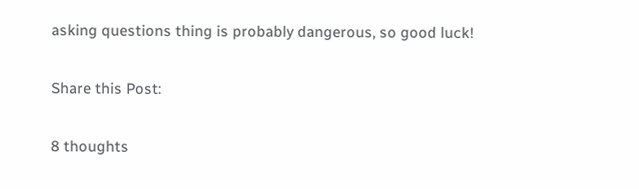asking questions thing is probably dangerous, so good luck!

Share this Post:

8 thoughts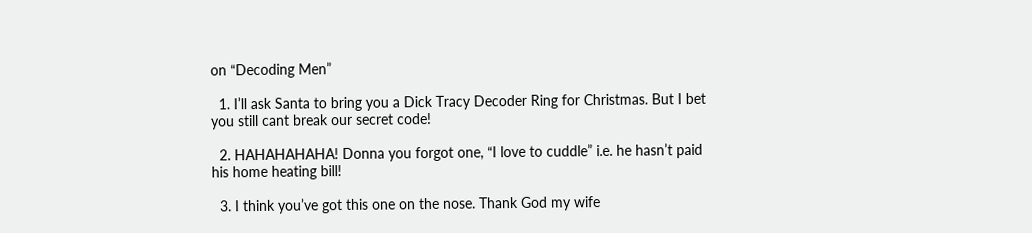on “Decoding Men”

  1. I’ll ask Santa to bring you a Dick Tracy Decoder Ring for Christmas. But I bet you still cant break our secret code!

  2. HAHAHAHAHA! Donna you forgot one, “I love to cuddle” i.e. he hasn’t paid his home heating bill!

  3. I think you’ve got this one on the nose. Thank God my wife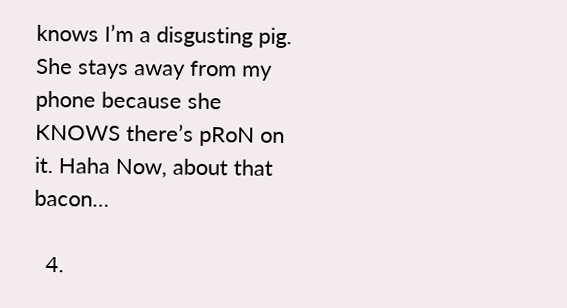knows I’m a disgusting pig. She stays away from my phone because she KNOWS there’s pRoN on it. Haha Now, about that bacon…

  4.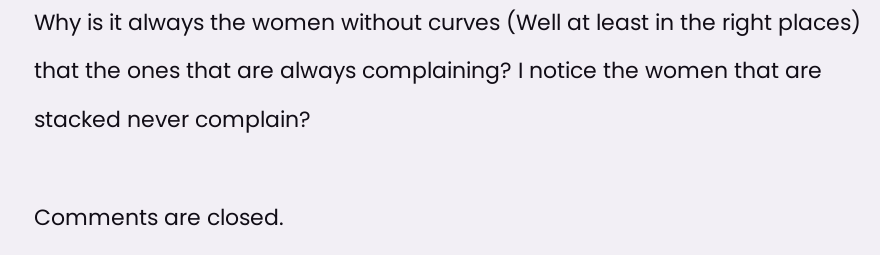Why is it always the women without curves (Well at least in the right places) that the ones that are always complaining? I notice the women that are stacked never complain?

Comments are closed.